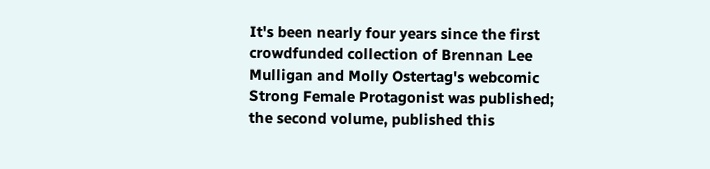It's been nearly four years since the first crowdfunded collection of Brennan Lee Mulligan and Molly Ostertag's webcomic Strong Female Protagonist was published; the second volume, published this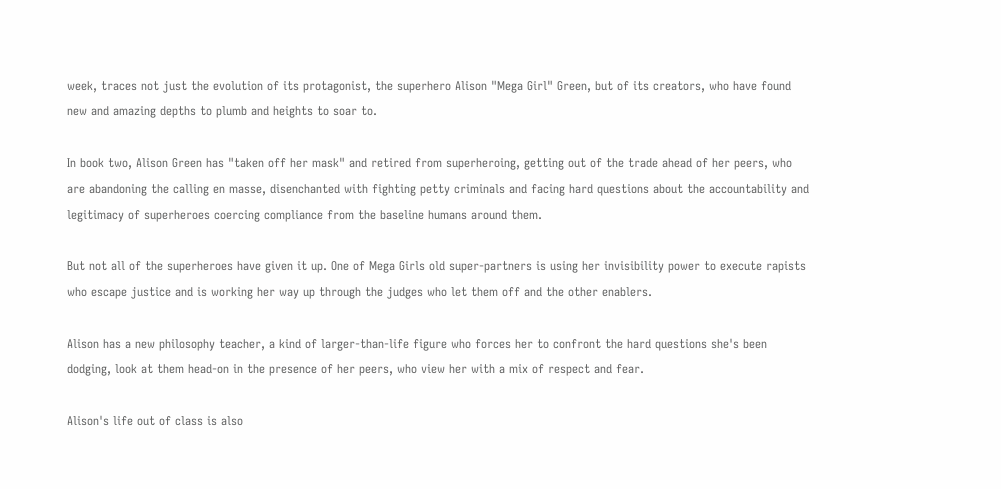week, traces not just the evolution of its protagonist, the superhero Alison "Mega Girl" Green, but of its creators, who have found new and amazing depths to plumb and heights to soar to.

In book two, Alison Green has "taken off her mask" and retired from superheroing, getting out of the trade ahead of her peers, who are abandoning the calling en masse, disenchanted with fighting petty criminals and facing hard questions about the accountability and legitimacy of superheroes coercing compliance from the baseline humans around them.

But not all of the superheroes have given it up. One of Mega Girls old super-partners is using her invisibility power to execute rapists who escape justice and is working her way up through the judges who let them off and the other enablers.

Alison has a new philosophy teacher, a kind of larger-than-life figure who forces her to confront the hard questions she's been dodging, look at them head-on in the presence of her peers, who view her with a mix of respect and fear.

Alison's life out of class is also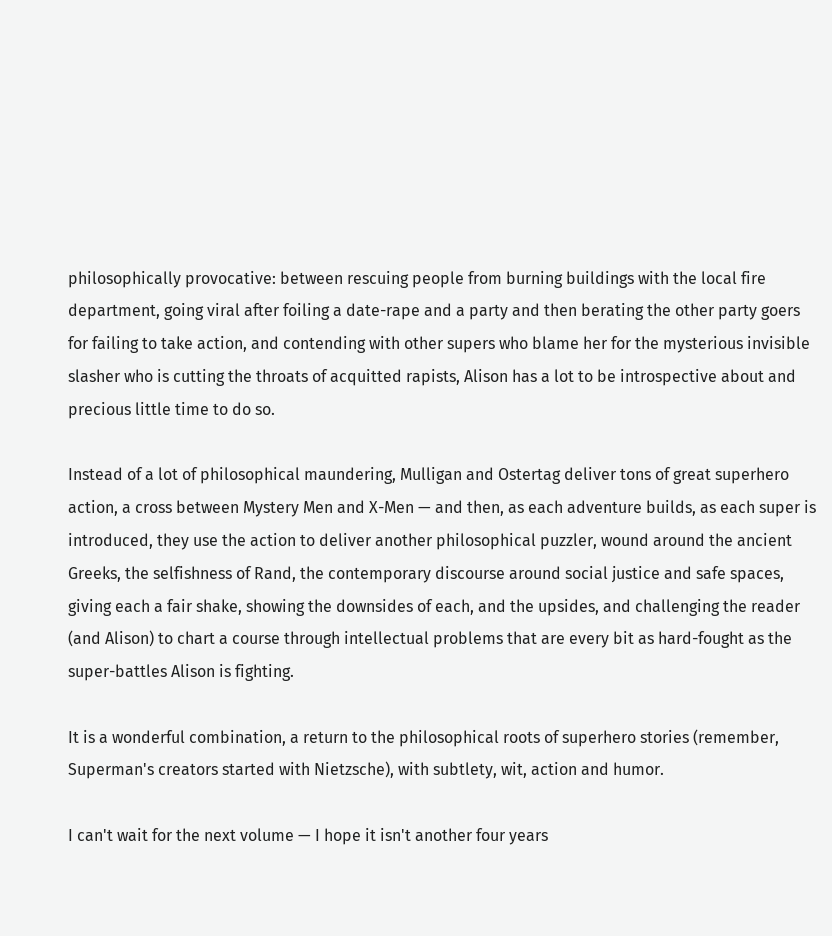philosophically provocative: between rescuing people from burning buildings with the local fire department, going viral after foiling a date-rape and a party and then berating the other party goers for failing to take action, and contending with other supers who blame her for the mysterious invisible slasher who is cutting the throats of acquitted rapists, Alison has a lot to be introspective about and precious little time to do so.

Instead of a lot of philosophical maundering, Mulligan and Ostertag deliver tons of great superhero action, a cross between Mystery Men and X-Men — and then, as each adventure builds, as each super is introduced, they use the action to deliver another philosophical puzzler, wound around the ancient Greeks, the selfishness of Rand, the contemporary discourse around social justice and safe spaces, giving each a fair shake, showing the downsides of each, and the upsides, and challenging the reader (and Alison) to chart a course through intellectual problems that are every bit as hard-fought as the super-battles Alison is fighting.

It is a wonderful combination, a return to the philosophical roots of superhero stories (remember, Superman's creators started with Nietzsche), with subtlety, wit, action and humor.

I can't wait for the next volume — I hope it isn't another four years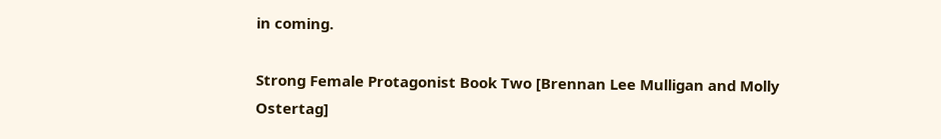in coming.

Strong Female Protagonist Book Two [Brennan Lee Mulligan and Molly Ostertag]